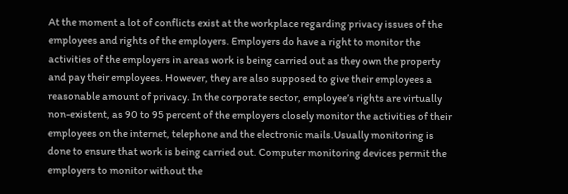At the moment a lot of conflicts exist at the workplace regarding privacy issues of the employees and rights of the employers. Employers do have a right to monitor the activities of the employers in areas work is being carried out as they own the property and pay their employees. However, they are also supposed to give their employees a reasonable amount of privacy. In the corporate sector, employee’s rights are virtually non-existent, as 90 to 95 percent of the employers closely monitor the activities of their employees on the internet, telephone and the electronic mails.Usually monitoring is done to ensure that work is being carried out. Computer monitoring devices permit the employers to monitor without the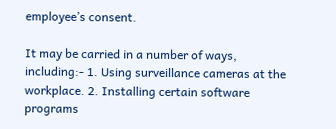employee’s consent.

It may be carried in a number of ways, including:- 1. Using surveillance cameras at the workplace. 2. Installing certain software programs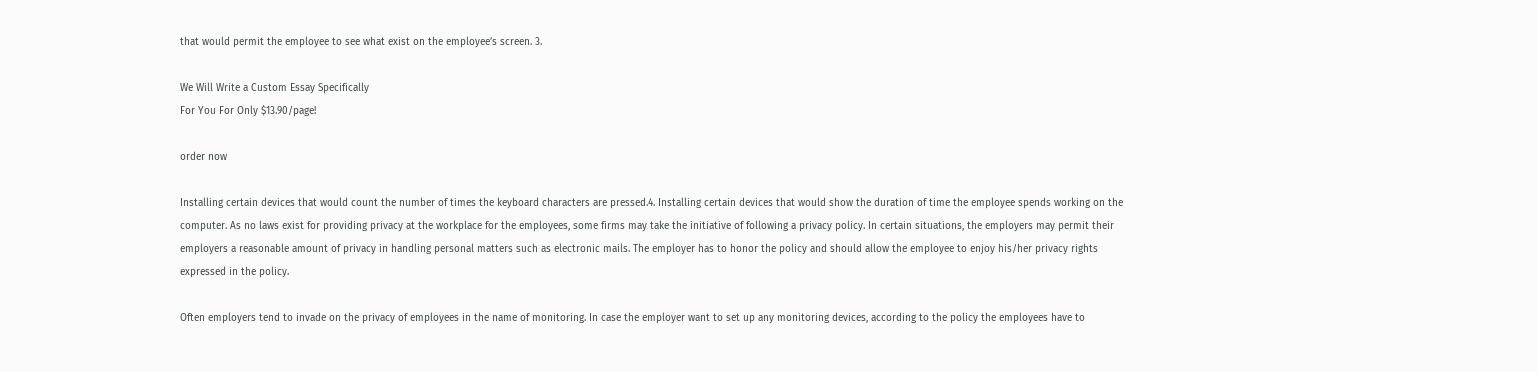that would permit the employee to see what exist on the employee’s screen. 3.

We Will Write a Custom Essay Specifically
For You For Only $13.90/page!

order now

Installing certain devices that would count the number of times the keyboard characters are pressed.4. Installing certain devices that would show the duration of time the employee spends working on the computer. As no laws exist for providing privacy at the workplace for the employees, some firms may take the initiative of following a privacy policy. In certain situations, the employers may permit their employers a reasonable amount of privacy in handling personal matters such as electronic mails. The employer has to honor the policy and should allow the employee to enjoy his/her privacy rights expressed in the policy.

Often employers tend to invade on the privacy of employees in the name of monitoring. In case the employer want to set up any monitoring devices, according to the policy the employees have to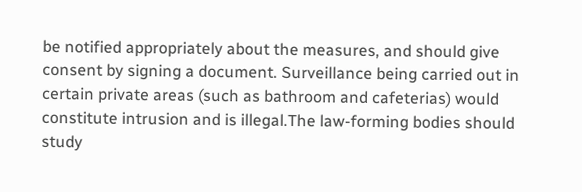be notified appropriately about the measures, and should give consent by signing a document. Surveillance being carried out in certain private areas (such as bathroom and cafeterias) would constitute intrusion and is illegal.The law-forming bodies should study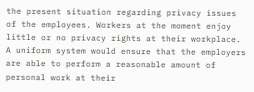the present situation regarding privacy issues of the employees. Workers at the moment enjoy little or no privacy rights at their workplace. A uniform system would ensure that the employers are able to perform a reasonable amount of personal work at their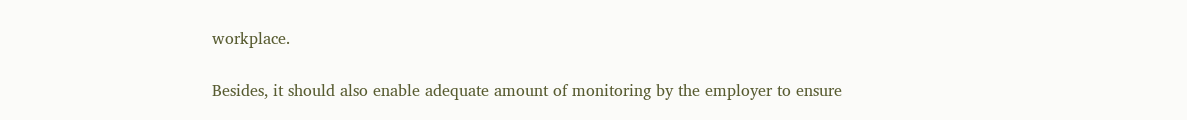workplace.

Besides, it should also enable adequate amount of monitoring by the employer to ensure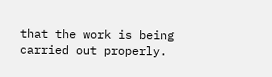that the work is being carried out properly.